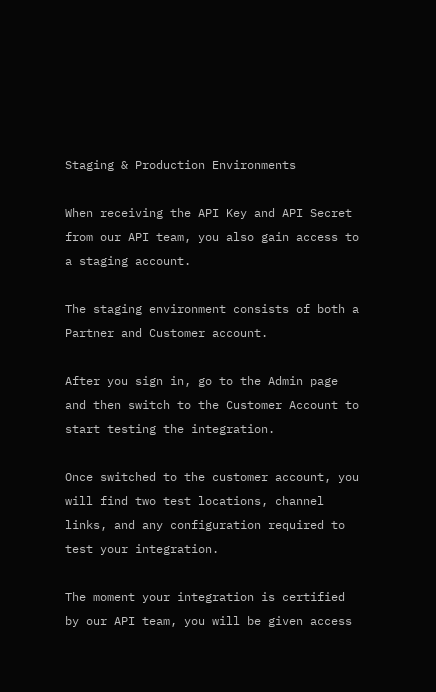Staging & Production Environments

When receiving the API Key and API Secret from our API team, you also gain access to a staging account.

The staging environment consists of both a Partner and Customer account.

After you sign in, go to the Admin page and then switch to the Customer Account to start testing the integration.

Once switched to the customer account, you will find two test locations, channel links, and any configuration required to test your integration.

The moment your integration is certified by our API team, you will be given access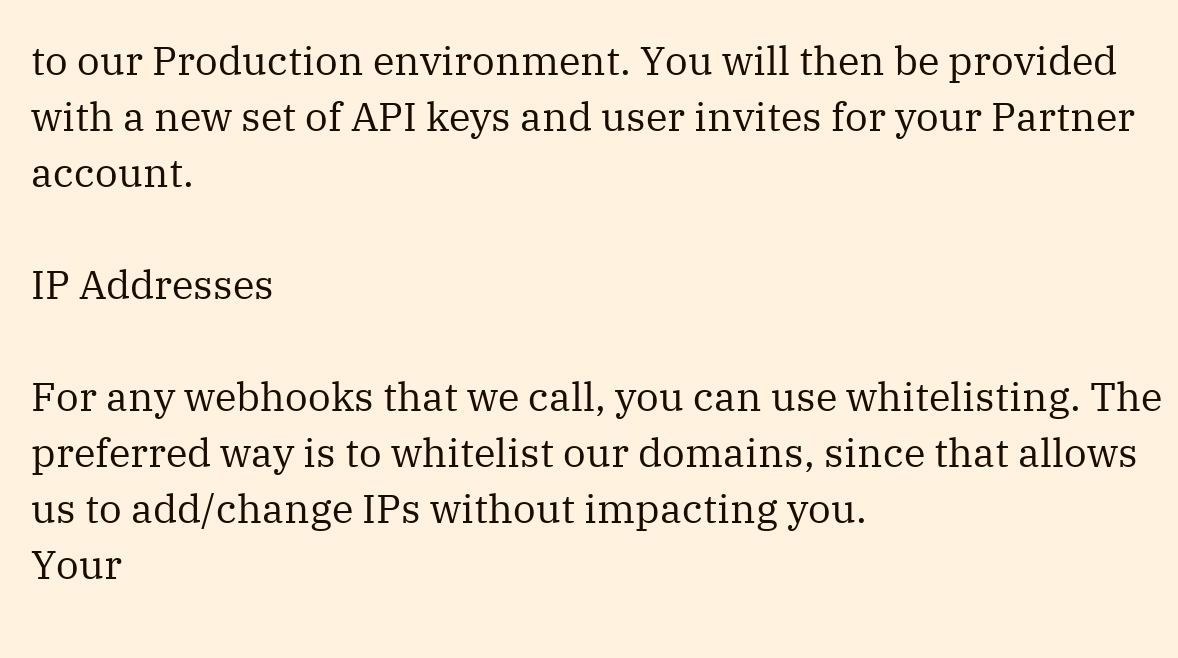to our Production environment. You will then be provided with a new set of API keys and user invites for your Partner account.

IP Addresses

For any webhooks that we call, you can use whitelisting. The preferred way is to whitelist our domains, since that allows us to add/change IPs without impacting you.
Your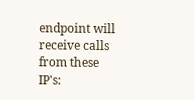endpoint will receive calls from these IP's: